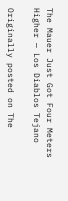The Mauer Just Got Four Meters Higher — Los Diablos Tejano

Originally posted on The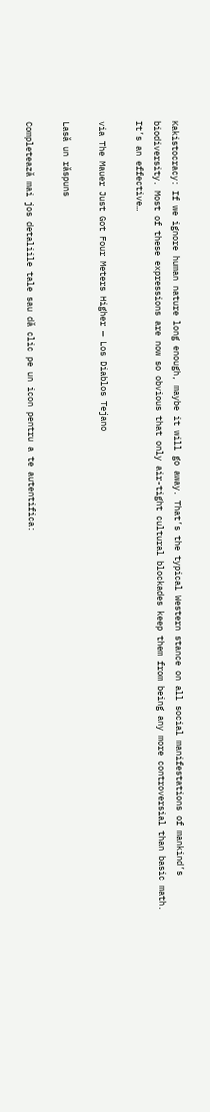Kakistocracy: If we ignore human nature long enough, maybe it will go away. That’s the typical Western stance on all social manifestations of mankind’s biodiversity. Most of these expressions are now so obvious that only air-tight cultural blockades keep them from being any more controversial than basic math. It’s an effective…

via The Mauer Just Got Four Meters Higher — Los Diablos Tejano

Lasă un răspuns

Completează mai jos detaliile tale sau dă clic pe un icon pentru a te autentifica: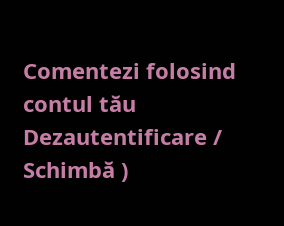Comentezi folosind contul tău Dezautentificare / Schimbă )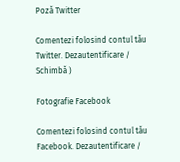Poză Twitter

Comentezi folosind contul tău Twitter. Dezautentificare / Schimbă )

Fotografie Facebook

Comentezi folosind contul tău Facebook. Dezautentificare /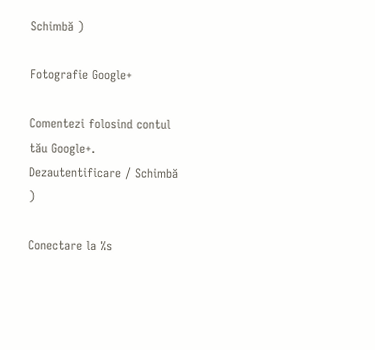Schimbă )

Fotografie Google+

Comentezi folosind contul tău Google+. Dezautentificare / Schimbă )

Conectare la %s